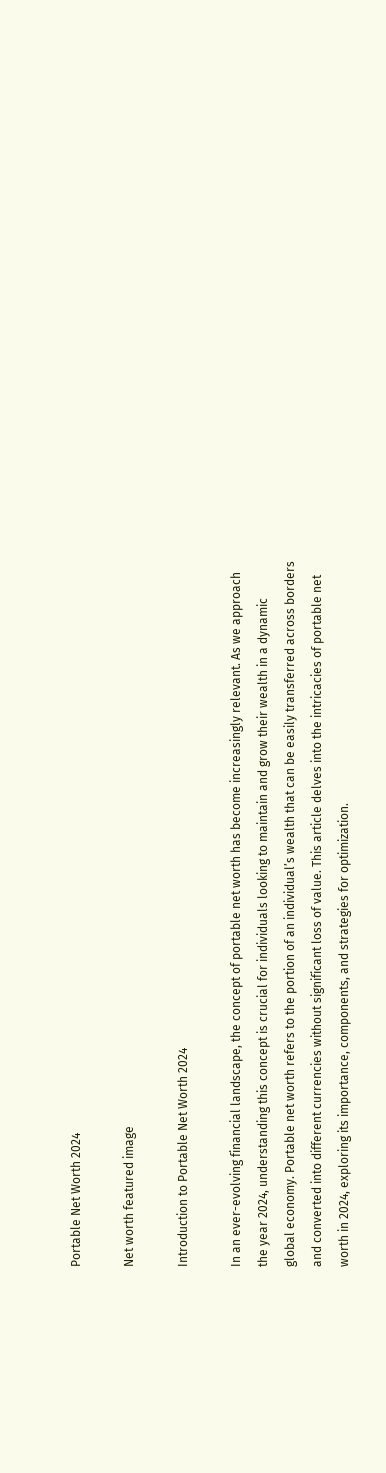Portable Net Worth 2024

Net worth featured image

Introduction to Portable Net Worth 2024

In an ever-evolving financial landscape, the concept of portable net worth has become increasingly relevant. As we approach the year 2024, understanding this concept is crucial for individuals looking to maintain and grow their wealth in a dynamic global economy. Portable net worth refers to the portion of an individual’s wealth that can be easily transferred across borders and converted into different currencies without significant loss of value. This article delves into the intricacies of portable net worth in 2024, exploring its importance, components, and strategies for optimization.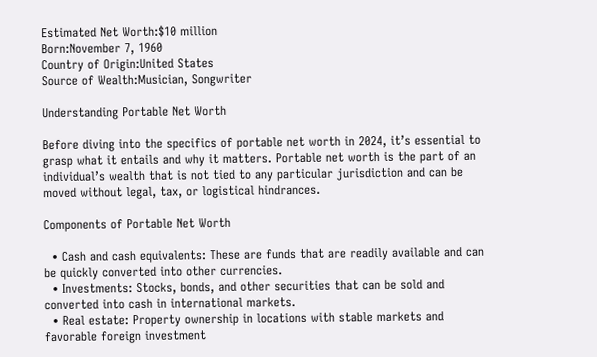Estimated Net Worth:$10 million
Born:November 7, 1960
Country of Origin:United States
Source of Wealth:Musician, Songwriter

Understanding Portable Net Worth

Before diving into the specifics of portable net worth in 2024, it’s essential to grasp what it entails and why it matters. Portable net worth is the part of an individual’s wealth that is not tied to any particular jurisdiction and can be moved without legal, tax, or logistical hindrances.

Components of Portable Net Worth

  • Cash and cash equivalents: These are funds that are readily available and can be quickly converted into other currencies.
  • Investments: Stocks, bonds, and other securities that can be sold and converted into cash in international markets.
  • Real estate: Property ownership in locations with stable markets and favorable foreign investment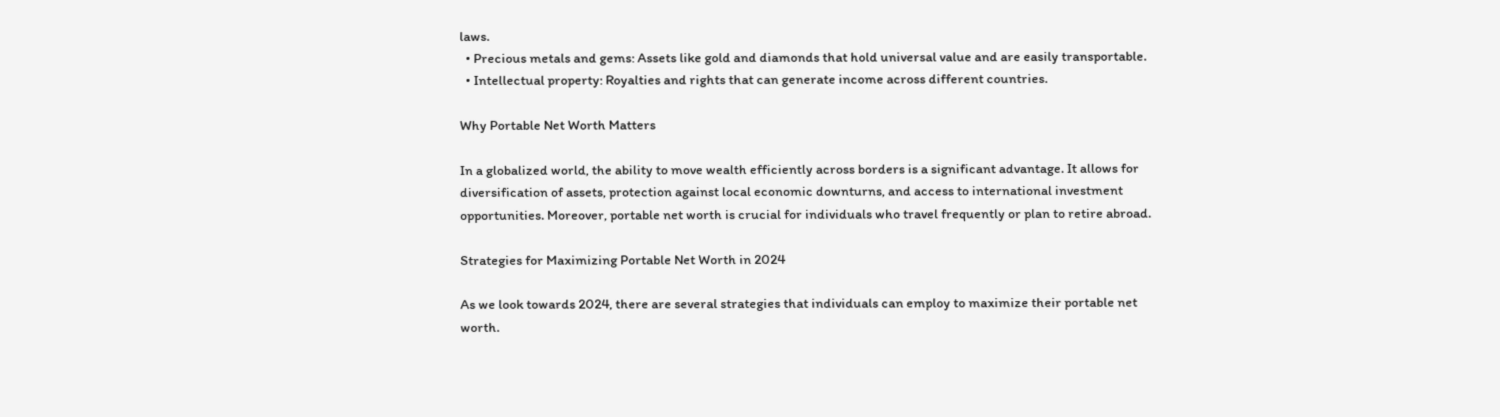laws.
  • Precious metals and gems: Assets like gold and diamonds that hold universal value and are easily transportable.
  • Intellectual property: Royalties and rights that can generate income across different countries.

Why Portable Net Worth Matters

In a globalized world, the ability to move wealth efficiently across borders is a significant advantage. It allows for diversification of assets, protection against local economic downturns, and access to international investment opportunities. Moreover, portable net worth is crucial for individuals who travel frequently or plan to retire abroad.

Strategies for Maximizing Portable Net Worth in 2024

As we look towards 2024, there are several strategies that individuals can employ to maximize their portable net worth.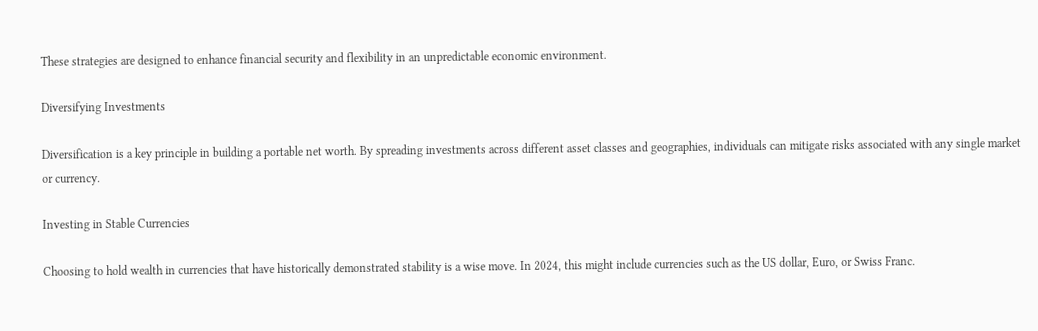These strategies are designed to enhance financial security and flexibility in an unpredictable economic environment.

Diversifying Investments

Diversification is a key principle in building a portable net worth. By spreading investments across different asset classes and geographies, individuals can mitigate risks associated with any single market or currency.

Investing in Stable Currencies

Choosing to hold wealth in currencies that have historically demonstrated stability is a wise move. In 2024, this might include currencies such as the US dollar, Euro, or Swiss Franc.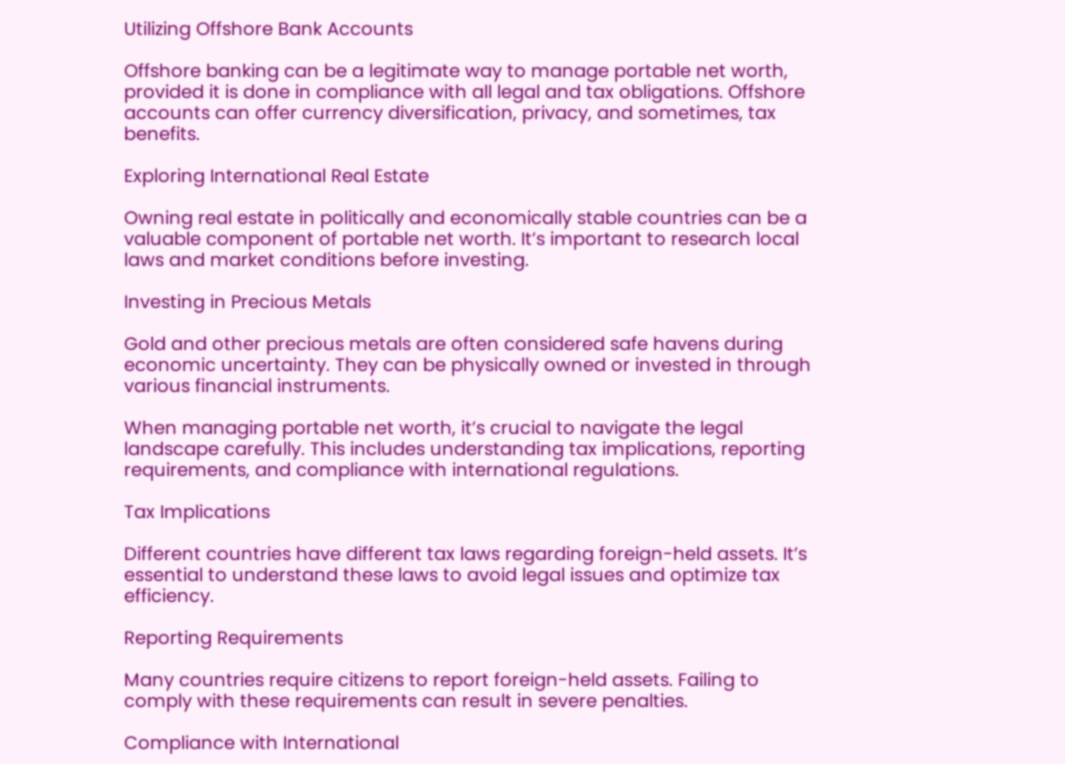Utilizing Offshore Bank Accounts

Offshore banking can be a legitimate way to manage portable net worth, provided it is done in compliance with all legal and tax obligations. Offshore accounts can offer currency diversification, privacy, and sometimes, tax benefits.

Exploring International Real Estate

Owning real estate in politically and economically stable countries can be a valuable component of portable net worth. It’s important to research local laws and market conditions before investing.

Investing in Precious Metals

Gold and other precious metals are often considered safe havens during economic uncertainty. They can be physically owned or invested in through various financial instruments.

When managing portable net worth, it’s crucial to navigate the legal landscape carefully. This includes understanding tax implications, reporting requirements, and compliance with international regulations.

Tax Implications

Different countries have different tax laws regarding foreign-held assets. It’s essential to understand these laws to avoid legal issues and optimize tax efficiency.

Reporting Requirements

Many countries require citizens to report foreign-held assets. Failing to comply with these requirements can result in severe penalties.

Compliance with International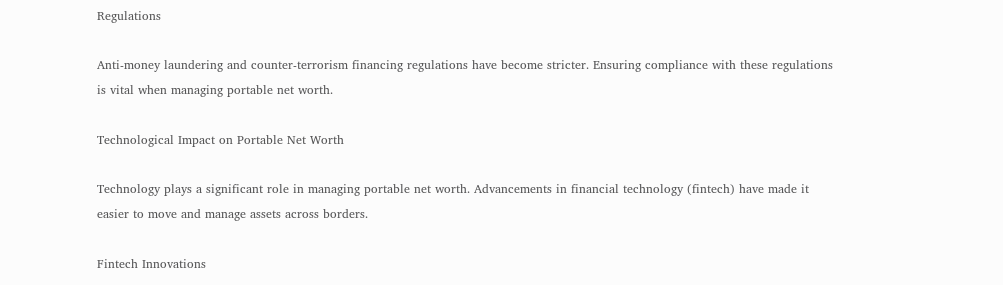Regulations

Anti-money laundering and counter-terrorism financing regulations have become stricter. Ensuring compliance with these regulations is vital when managing portable net worth.

Technological Impact on Portable Net Worth

Technology plays a significant role in managing portable net worth. Advancements in financial technology (fintech) have made it easier to move and manage assets across borders.

Fintech Innovations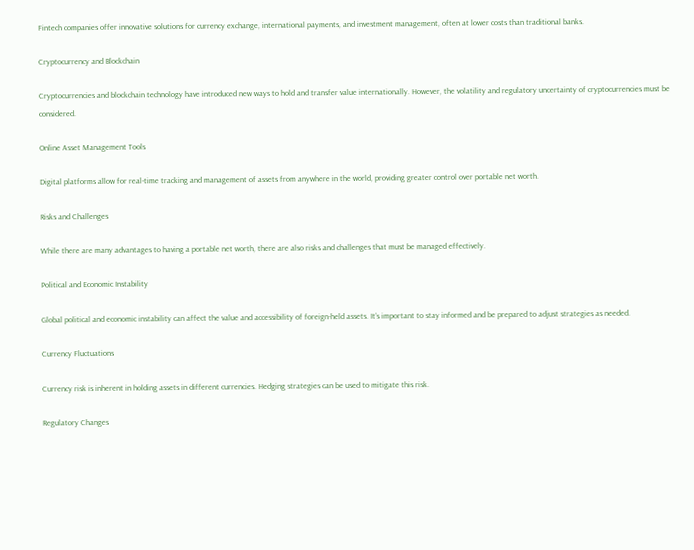Fintech companies offer innovative solutions for currency exchange, international payments, and investment management, often at lower costs than traditional banks.

Cryptocurrency and Blockchain

Cryptocurrencies and blockchain technology have introduced new ways to hold and transfer value internationally. However, the volatility and regulatory uncertainty of cryptocurrencies must be considered.

Online Asset Management Tools

Digital platforms allow for real-time tracking and management of assets from anywhere in the world, providing greater control over portable net worth.

Risks and Challenges

While there are many advantages to having a portable net worth, there are also risks and challenges that must be managed effectively.

Political and Economic Instability

Global political and economic instability can affect the value and accessibility of foreign-held assets. It’s important to stay informed and be prepared to adjust strategies as needed.

Currency Fluctuations

Currency risk is inherent in holding assets in different currencies. Hedging strategies can be used to mitigate this risk.

Regulatory Changes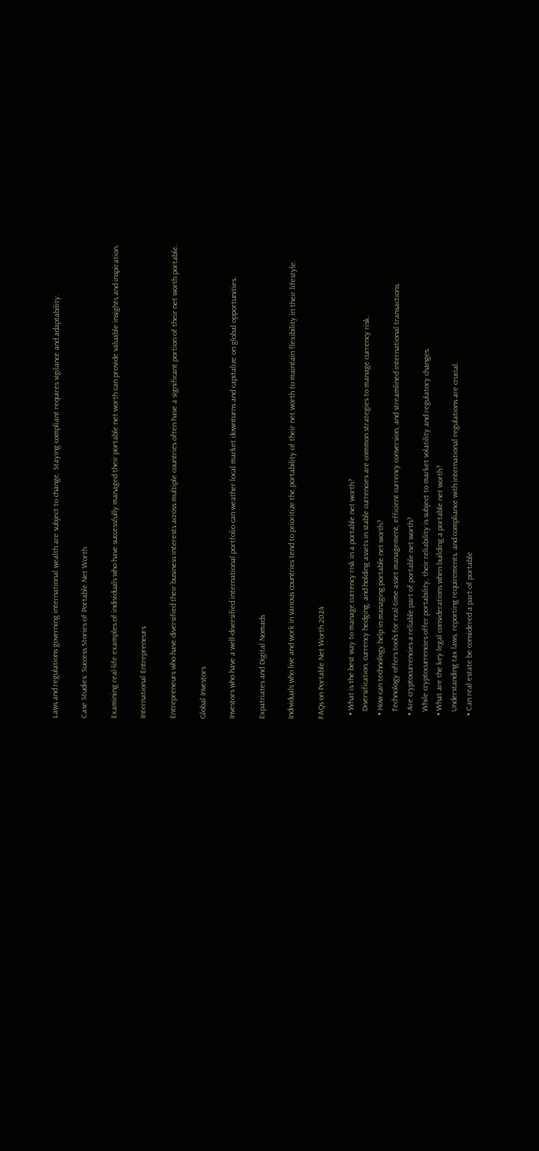Laws and regulations governing international wealth are subject to change. Staying compliant requires vigilance and adaptability.

Case Studies: Success Stories of Portable Net Worth

Examining real-life examples of individuals who have successfully managed their portable net worth can provide valuable insights and inspiration.

International Entrepreneurs

Entrepreneurs who have diversified their business interests across multiple countries often have a significant portion of their net worth portable.

Global Investors

Investors who have a well-diversified international portfolio can weather local market downturns and capitalize on global opportunities.

Expatriates and Digital Nomads

Individuals who live and work in various countries tend to prioritize the portability of their net worth to maintain flexibility in their lifestyle.

FAQs on Portable Net Worth 2024

  • What is the best way to manage currency risk in a portable net worth?
    Diversification, currency hedging, and holding assets in stable currencies are common strategies to manage currency risk.
  • How can technology help in managing portable net worth?
    Technology offers tools for real-time asset management, efficient currency conversion, and streamlined international transactions.
  • Are cryptocurrencies a reliable part of portable net worth?
    While cryptocurrencies offer portability, their reliability is subject to market volatility and regulatory changes.
  • What are the key legal considerations when building a portable net worth?
    Understanding tax laws, reporting requirements, and compliance with international regulations are crucial.
  • Can real estate be considered a part of portable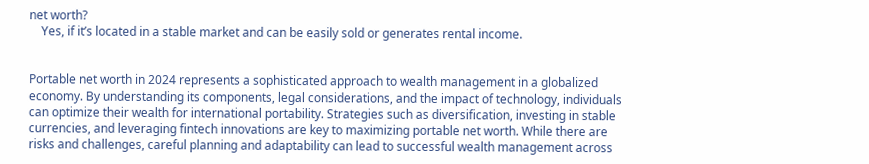net worth?
    Yes, if it’s located in a stable market and can be easily sold or generates rental income.


Portable net worth in 2024 represents a sophisticated approach to wealth management in a globalized economy. By understanding its components, legal considerations, and the impact of technology, individuals can optimize their wealth for international portability. Strategies such as diversification, investing in stable currencies, and leveraging fintech innovations are key to maximizing portable net worth. While there are risks and challenges, careful planning and adaptability can lead to successful wealth management across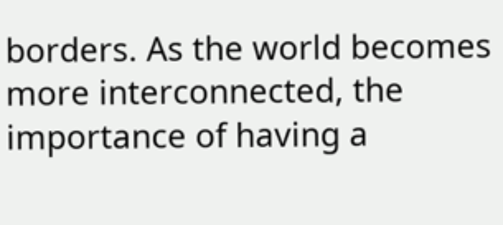borders. As the world becomes more interconnected, the importance of having a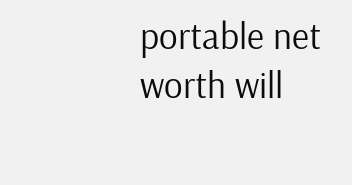portable net worth will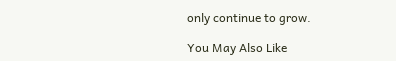only continue to grow.

You May Also Like